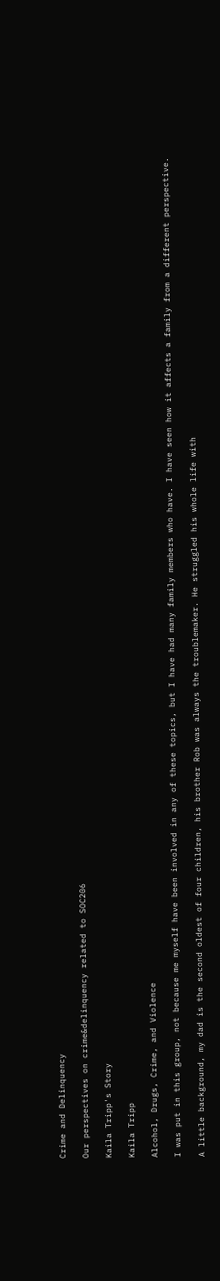Crime and Delinquency

Our perspectives on crime&delinquency related to SOC206

Kaila Tripp's Story

Kaila Tripp

Alcohol, Drugs, Crime, and Violence

I was put in this group, not because me myself have been involved in any of these topics, but I have had many family members who have. I have seen how it affects a family from a different perspective.

A little background, my dad is the second oldest of four children, his brother Rob was always the troublemaker. He struggled his whole life with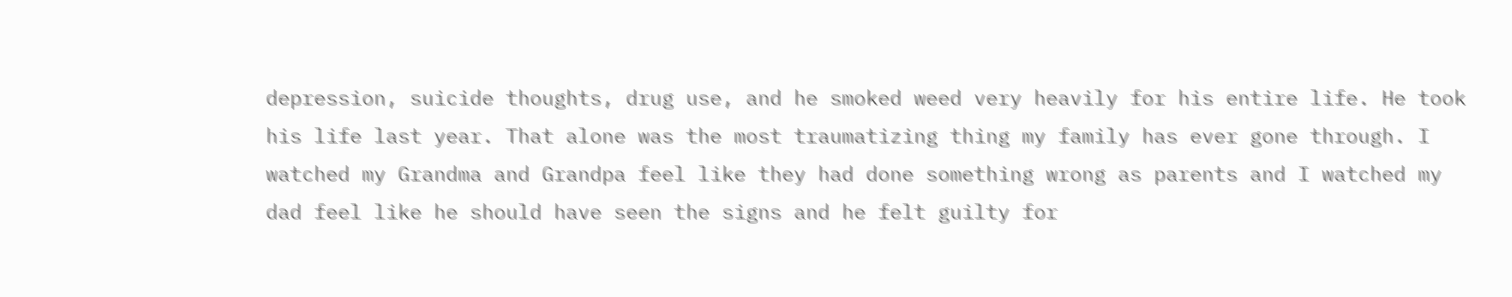depression, suicide thoughts, drug use, and he smoked weed very heavily for his entire life. He took his life last year. That alone was the most traumatizing thing my family has ever gone through. I watched my Grandma and Grandpa feel like they had done something wrong as parents and I watched my dad feel like he should have seen the signs and he felt guilty for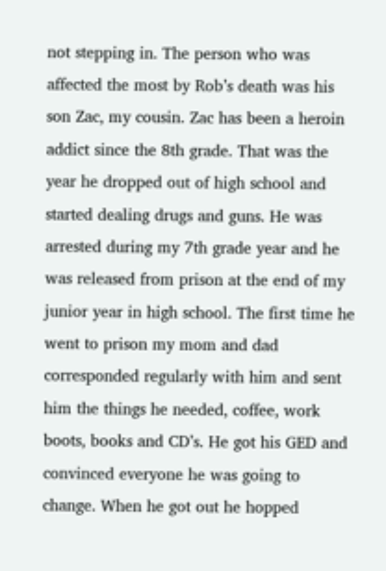not stepping in. The person who was affected the most by Rob’s death was his son Zac, my cousin. Zac has been a heroin addict since the 8th grade. That was the year he dropped out of high school and started dealing drugs and guns. He was arrested during my 7th grade year and he was released from prison at the end of my junior year in high school. The first time he went to prison my mom and dad corresponded regularly with him and sent him the things he needed, coffee, work boots, books and CD’s. He got his GED and convinced everyone he was going to change. When he got out he hopped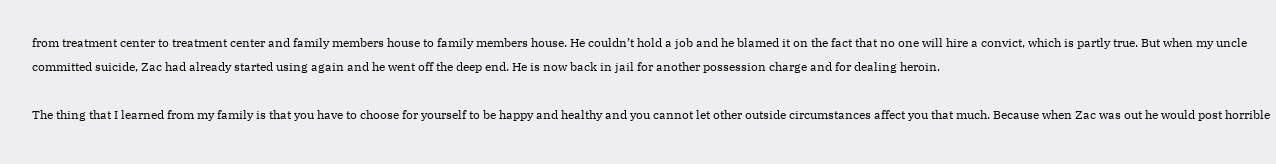from treatment center to treatment center and family members house to family members house. He couldn’t hold a job and he blamed it on the fact that no one will hire a convict, which is partly true. But when my uncle committed suicide, Zac had already started using again and he went off the deep end. He is now back in jail for another possession charge and for dealing heroin.

The thing that I learned from my family is that you have to choose for yourself to be happy and healthy and you cannot let other outside circumstances affect you that much. Because when Zac was out he would post horrible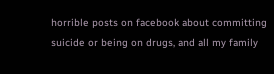horrible posts on facebook about committing suicide or being on drugs, and all my family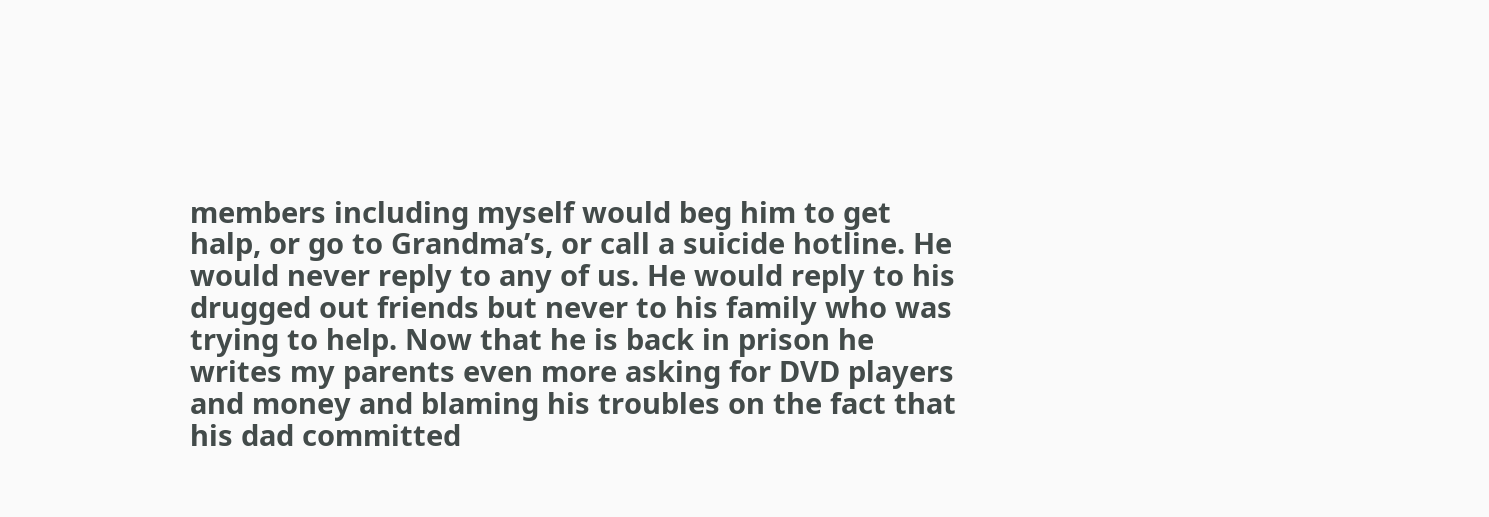members including myself would beg him to get halp, or go to Grandma’s, or call a suicide hotline. He would never reply to any of us. He would reply to his drugged out friends but never to his family who was trying to help. Now that he is back in prison he writes my parents even more asking for DVD players and money and blaming his troubles on the fact that his dad committed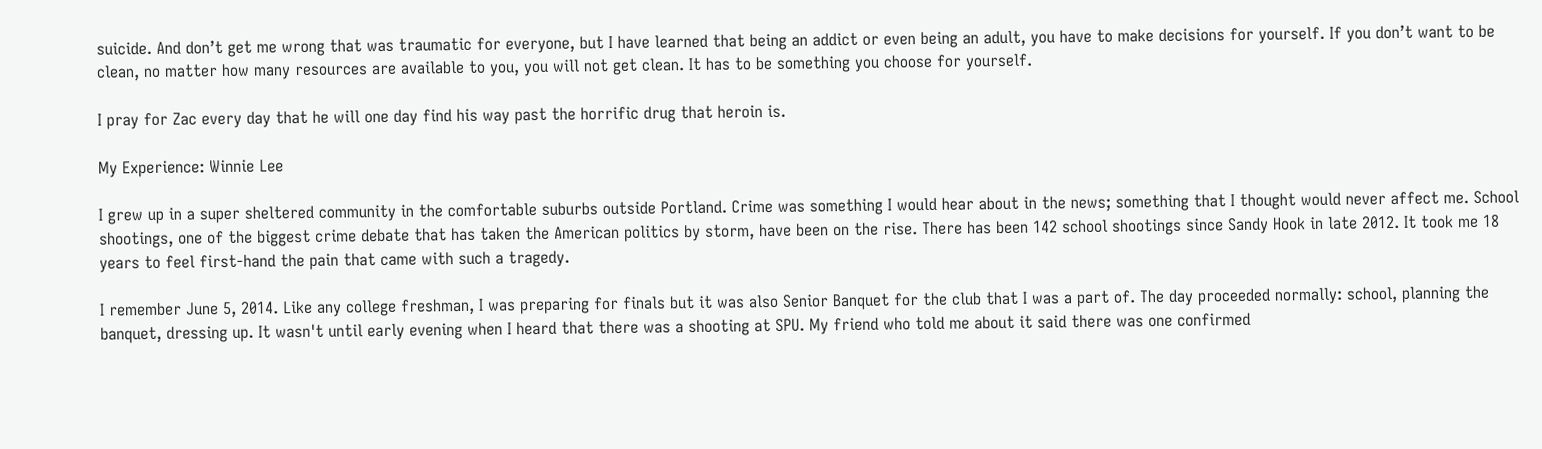suicide. And don’t get me wrong that was traumatic for everyone, but I have learned that being an addict or even being an adult, you have to make decisions for yourself. If you don’t want to be clean, no matter how many resources are available to you, you will not get clean. It has to be something you choose for yourself.

I pray for Zac every day that he will one day find his way past the horrific drug that heroin is.

My Experience: Winnie Lee

I grew up in a super sheltered community in the comfortable suburbs outside Portland. Crime was something I would hear about in the news; something that I thought would never affect me. School shootings, one of the biggest crime debate that has taken the American politics by storm, have been on the rise. There has been 142 school shootings since Sandy Hook in late 2012. It took me 18 years to feel first-hand the pain that came with such a tragedy.

I remember June 5, 2014. Like any college freshman, I was preparing for finals but it was also Senior Banquet for the club that I was a part of. The day proceeded normally: school, planning the banquet, dressing up. It wasn't until early evening when I heard that there was a shooting at SPU. My friend who told me about it said there was one confirmed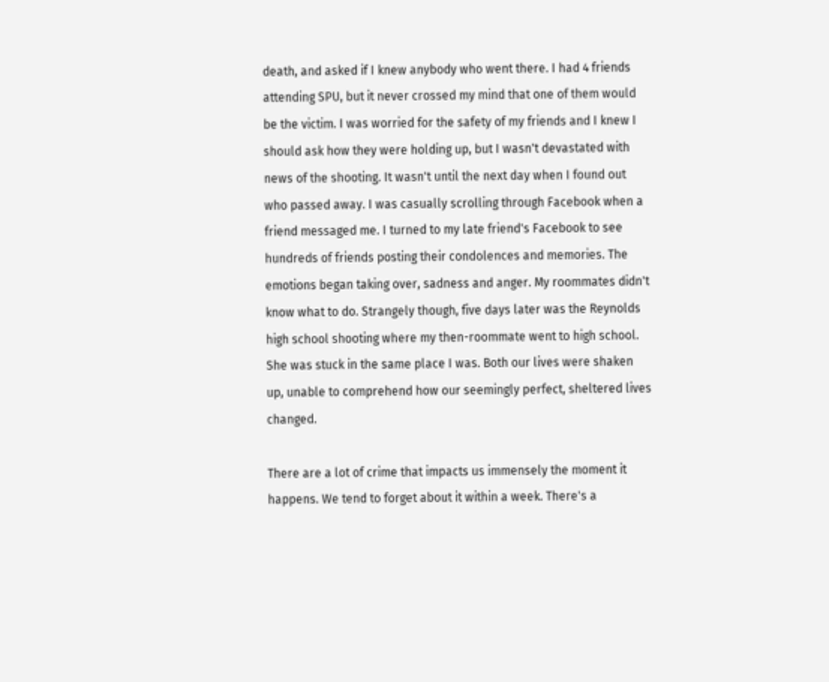death, and asked if I knew anybody who went there. I had 4 friends attending SPU, but it never crossed my mind that one of them would be the victim. I was worried for the safety of my friends and I knew I should ask how they were holding up, but I wasn't devastated with news of the shooting. It wasn't until the next day when I found out who passed away. I was casually scrolling through Facebook when a friend messaged me. I turned to my late friend's Facebook to see hundreds of friends posting their condolences and memories. The emotions began taking over, sadness and anger. My roommates didn't know what to do. Strangely though, five days later was the Reynolds high school shooting where my then-roommate went to high school. She was stuck in the same place I was. Both our lives were shaken up, unable to comprehend how our seemingly perfect, sheltered lives changed.

There are a lot of crime that impacts us immensely the moment it happens. We tend to forget about it within a week. There's a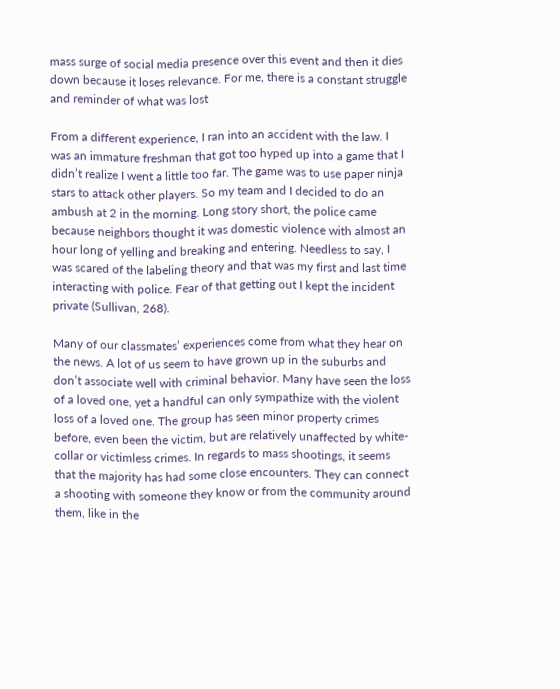mass surge of social media presence over this event and then it dies down because it loses relevance. For me, there is a constant struggle and reminder of what was lost

From a different experience, I ran into an accident with the law. I was an immature freshman that got too hyped up into a game that I didn’t realize I went a little too far. The game was to use paper ninja stars to attack other players. So my team and I decided to do an ambush at 2 in the morning. Long story short, the police came because neighbors thought it was domestic violence with almost an hour long of yelling and breaking and entering. Needless to say, I was scared of the labeling theory and that was my first and last time interacting with police. Fear of that getting out I kept the incident private (Sullivan, 268).

Many of our classmates’ experiences come from what they hear on the news. A lot of us seem to have grown up in the suburbs and don’t associate well with criminal behavior. Many have seen the loss of a loved one, yet a handful can only sympathize with the violent loss of a loved one. The group has seen minor property crimes before, even been the victim, but are relatively unaffected by white-collar or victimless crimes. In regards to mass shootings, it seems that the majority has had some close encounters. They can connect a shooting with someone they know or from the community around them, like in the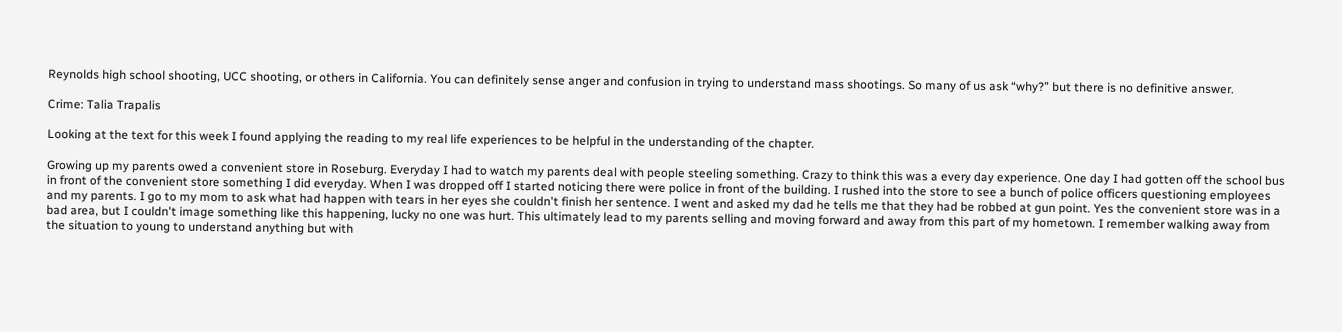Reynolds high school shooting, UCC shooting, or others in California. You can definitely sense anger and confusion in trying to understand mass shootings. So many of us ask “why?” but there is no definitive answer.

Crime: Talia Trapalis

Looking at the text for this week I found applying the reading to my real life experiences to be helpful in the understanding of the chapter.

Growing up my parents owed a convenient store in Roseburg. Everyday I had to watch my parents deal with people steeling something. Crazy to think this was a every day experience. One day I had gotten off the school bus in front of the convenient store something I did everyday. When I was dropped off I started noticing there were police in front of the building. I rushed into the store to see a bunch of police officers questioning employees and my parents. I go to my mom to ask what had happen with tears in her eyes she couldn't finish her sentence. I went and asked my dad he tells me that they had be robbed at gun point. Yes the convenient store was in a bad area, but I couldn't image something like this happening, lucky no one was hurt. This ultimately lead to my parents selling and moving forward and away from this part of my hometown. I remember walking away from the situation to young to understand anything but with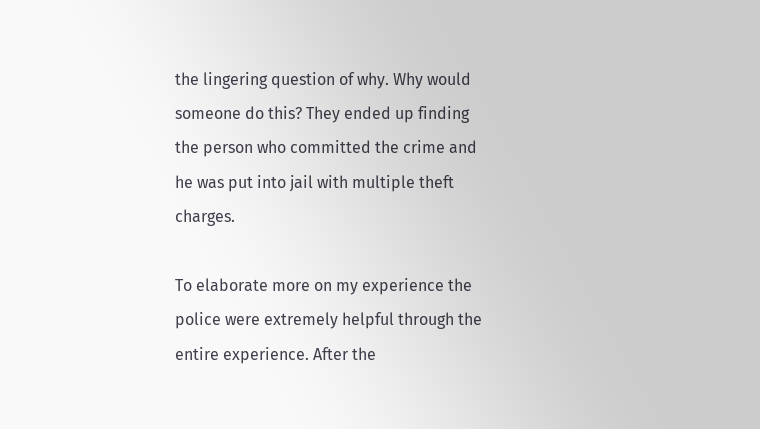the lingering question of why. Why would someone do this? They ended up finding the person who committed the crime and he was put into jail with multiple theft charges.

To elaborate more on my experience the police were extremely helpful through the entire experience. After the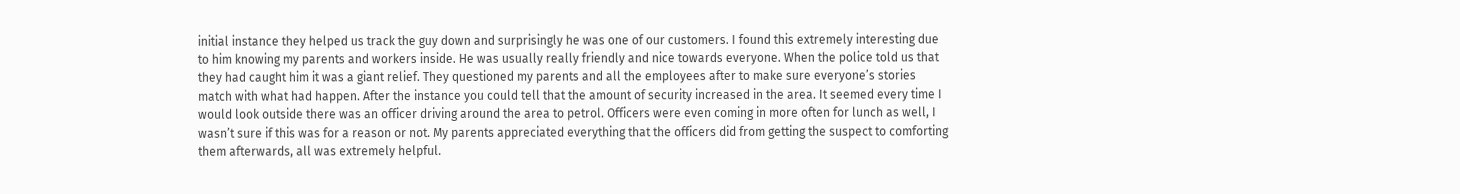initial instance they helped us track the guy down and surprisingly he was one of our customers. I found this extremely interesting due to him knowing my parents and workers inside. He was usually really friendly and nice towards everyone. When the police told us that they had caught him it was a giant relief. They questioned my parents and all the employees after to make sure everyone’s stories match with what had happen. After the instance you could tell that the amount of security increased in the area. It seemed every time I would look outside there was an officer driving around the area to petrol. Officers were even coming in more often for lunch as well, I wasn’t sure if this was for a reason or not. My parents appreciated everything that the officers did from getting the suspect to comforting them afterwards, all was extremely helpful.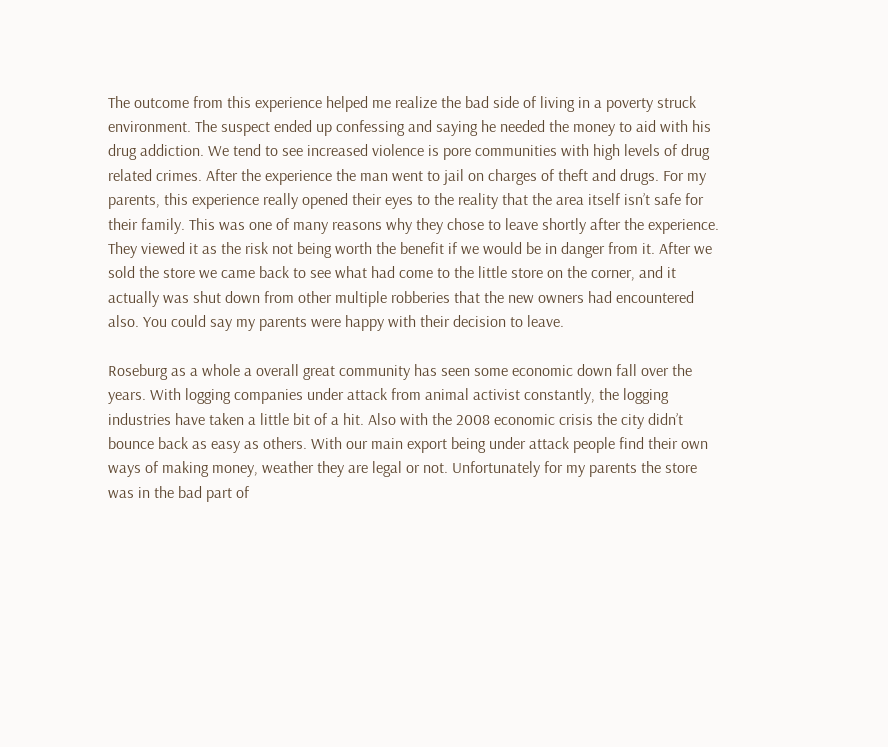The outcome from this experience helped me realize the bad side of living in a poverty struck environment. The suspect ended up confessing and saying he needed the money to aid with his drug addiction. We tend to see increased violence is pore communities with high levels of drug related crimes. After the experience the man went to jail on charges of theft and drugs. For my parents, this experience really opened their eyes to the reality that the area itself isn’t safe for their family. This was one of many reasons why they chose to leave shortly after the experience. They viewed it as the risk not being worth the benefit if we would be in danger from it. After we sold the store we came back to see what had come to the little store on the corner, and it actually was shut down from other multiple robberies that the new owners had encountered also. You could say my parents were happy with their decision to leave.

Roseburg as a whole a overall great community has seen some economic down fall over the years. With logging companies under attack from animal activist constantly, the logging industries have taken a little bit of a hit. Also with the 2008 economic crisis the city didn’t bounce back as easy as others. With our main export being under attack people find their own ways of making money, weather they are legal or not. Unfortunately for my parents the store was in the bad part of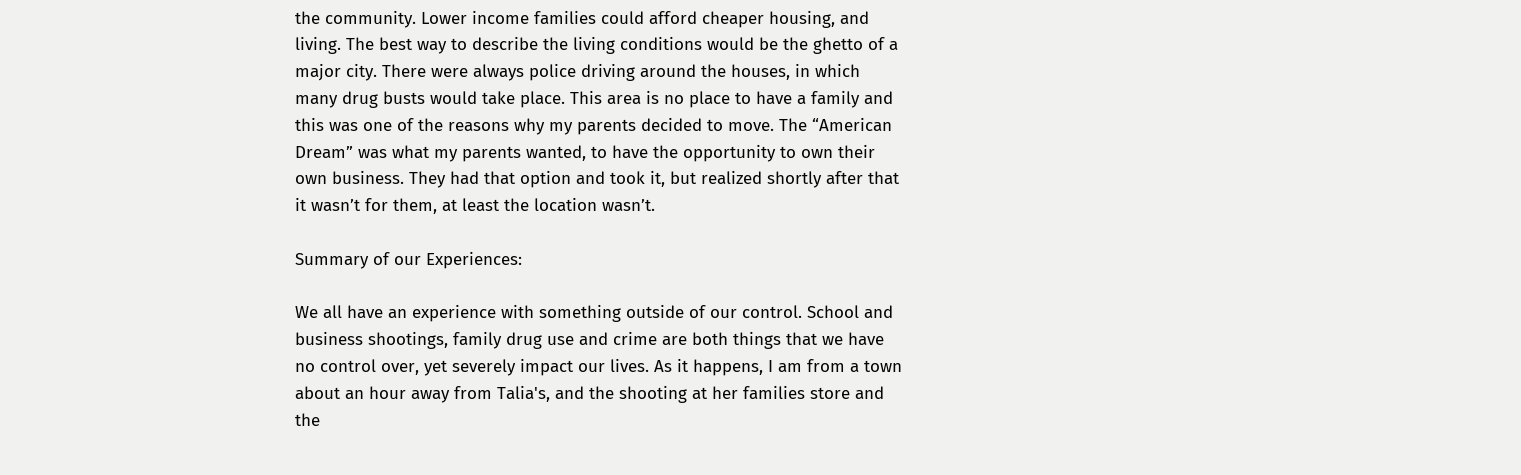the community. Lower income families could afford cheaper housing, and living. The best way to describe the living conditions would be the ghetto of a major city. There were always police driving around the houses, in which many drug busts would take place. This area is no place to have a family and this was one of the reasons why my parents decided to move. The “American Dream” was what my parents wanted, to have the opportunity to own their own business. They had that option and took it, but realized shortly after that it wasn’t for them, at least the location wasn’t.

Summary of our Experiences:

We all have an experience with something outside of our control. School and business shootings, family drug use and crime are both things that we have no control over, yet severely impact our lives. As it happens, I am from a town about an hour away from Talia's, and the shooting at her families store and the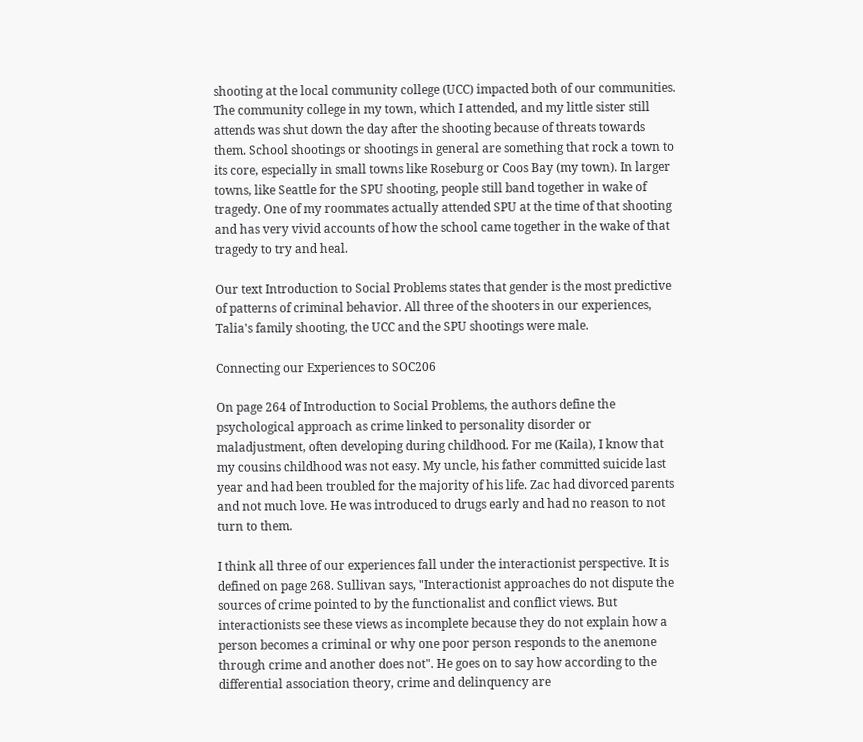shooting at the local community college (UCC) impacted both of our communities. The community college in my town, which I attended, and my little sister still attends was shut down the day after the shooting because of threats towards them. School shootings or shootings in general are something that rock a town to its core, especially in small towns like Roseburg or Coos Bay (my town). In larger towns, like Seattle for the SPU shooting, people still band together in wake of tragedy. One of my roommates actually attended SPU at the time of that shooting and has very vivid accounts of how the school came together in the wake of that tragedy to try and heal.

Our text Introduction to Social Problems states that gender is the most predictive of patterns of criminal behavior. All three of the shooters in our experiences, Talia's family shooting, the UCC and the SPU shootings were male.

Connecting our Experiences to SOC206

On page 264 of Introduction to Social Problems, the authors define the psychological approach as crime linked to personality disorder or maladjustment, often developing during childhood. For me (Kaila), I know that my cousins childhood was not easy. My uncle, his father committed suicide last year and had been troubled for the majority of his life. Zac had divorced parents and not much love. He was introduced to drugs early and had no reason to not turn to them.

I think all three of our experiences fall under the interactionist perspective. It is defined on page 268. Sullivan says, "Interactionist approaches do not dispute the sources of crime pointed to by the functionalist and conflict views. But interactionists see these views as incomplete because they do not explain how a person becomes a criminal or why one poor person responds to the anemone through crime and another does not". He goes on to say how according to the differential association theory, crime and delinquency are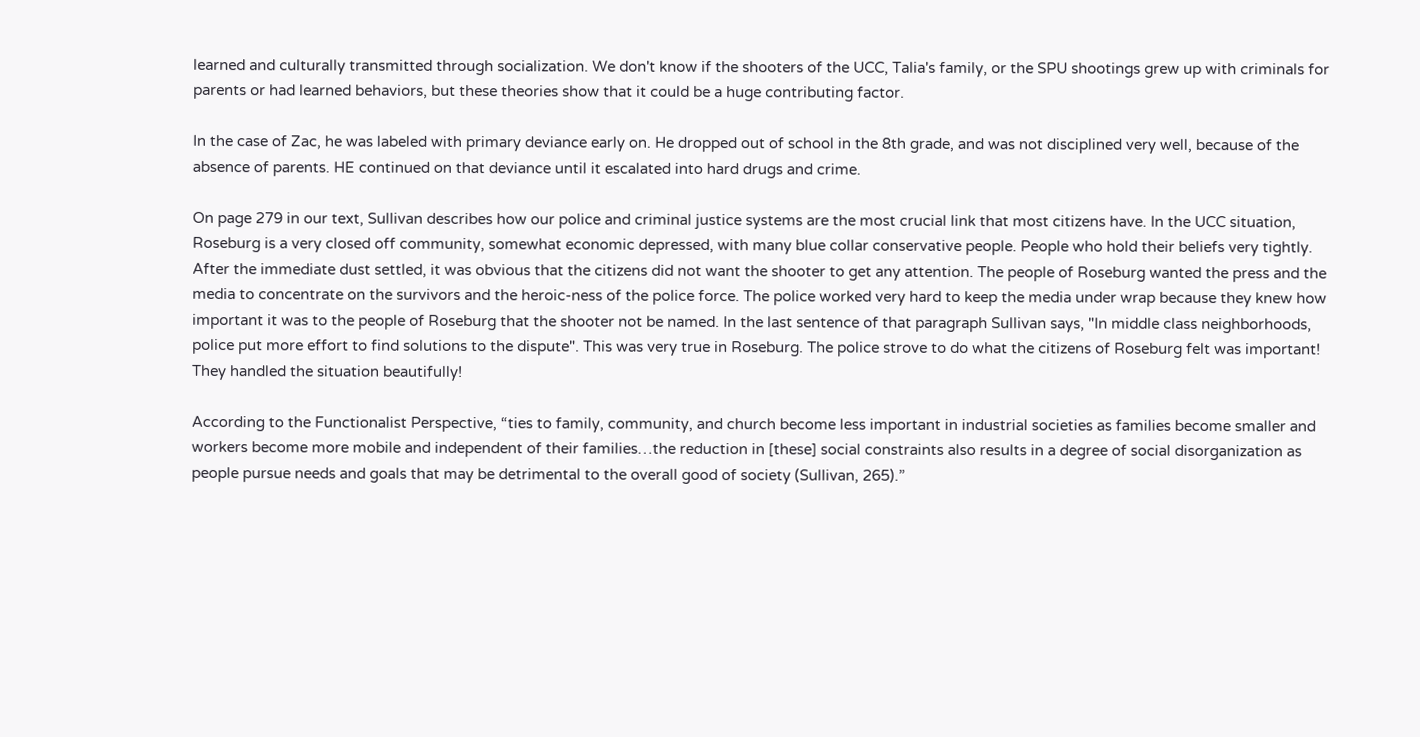learned and culturally transmitted through socialization. We don't know if the shooters of the UCC, Talia's family, or the SPU shootings grew up with criminals for parents or had learned behaviors, but these theories show that it could be a huge contributing factor.

In the case of Zac, he was labeled with primary deviance early on. He dropped out of school in the 8th grade, and was not disciplined very well, because of the absence of parents. HE continued on that deviance until it escalated into hard drugs and crime.

On page 279 in our text, Sullivan describes how our police and criminal justice systems are the most crucial link that most citizens have. In the UCC situation, Roseburg is a very closed off community, somewhat economic depressed, with many blue collar conservative people. People who hold their beliefs very tightly. After the immediate dust settled, it was obvious that the citizens did not want the shooter to get any attention. The people of Roseburg wanted the press and the media to concentrate on the survivors and the heroic-ness of the police force. The police worked very hard to keep the media under wrap because they knew how important it was to the people of Roseburg that the shooter not be named. In the last sentence of that paragraph Sullivan says, "In middle class neighborhoods, police put more effort to find solutions to the dispute". This was very true in Roseburg. The police strove to do what the citizens of Roseburg felt was important! They handled the situation beautifully!

According to the Functionalist Perspective, “ties to family, community, and church become less important in industrial societies as families become smaller and workers become more mobile and independent of their families…the reduction in [these] social constraints also results in a degree of social disorganization as people pursue needs and goals that may be detrimental to the overall good of society (Sullivan, 265).”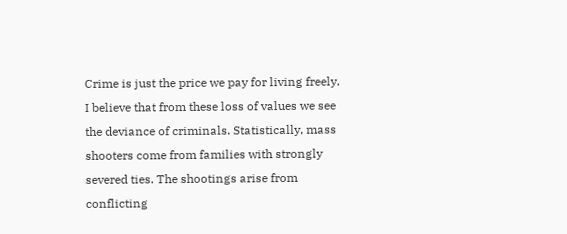Crime is just the price we pay for living freely. I believe that from these loss of values we see the deviance of criminals. Statistically, mass shooters come from families with strongly severed ties. The shootings arise from conflicting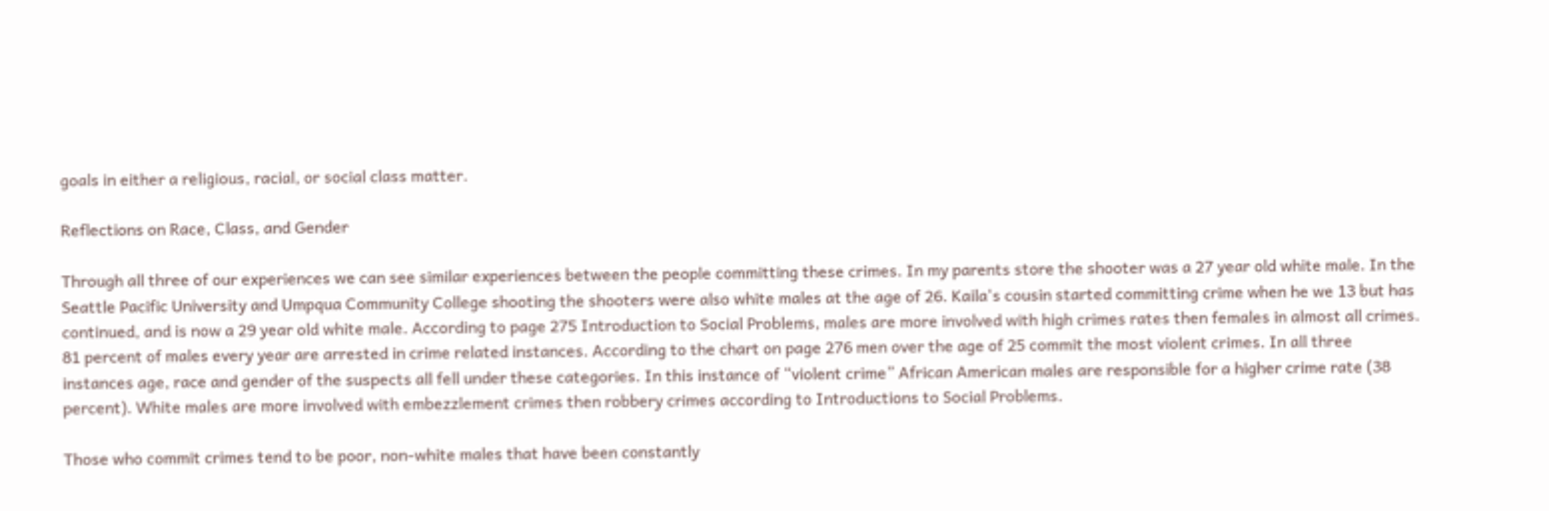goals in either a religious, racial, or social class matter.

Reflections on Race, Class, and Gender

Through all three of our experiences we can see similar experiences between the people committing these crimes. In my parents store the shooter was a 27 year old white male. In the Seattle Pacific University and Umpqua Community College shooting the shooters were also white males at the age of 26. Kaila's cousin started committing crime when he we 13 but has continued, and is now a 29 year old white male. According to page 275 Introduction to Social Problems, males are more involved with high crimes rates then females in almost all crimes. 81 percent of males every year are arrested in crime related instances. According to the chart on page 276 men over the age of 25 commit the most violent crimes. In all three instances age, race and gender of the suspects all fell under these categories. In this instance of “violent crime” African American males are responsible for a higher crime rate (38 percent). White males are more involved with embezzlement crimes then robbery crimes according to Introductions to Social Problems.

Those who commit crimes tend to be poor, non-white males that have been constantly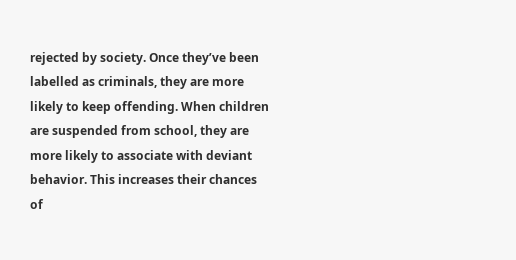rejected by society. Once they’ve been labelled as criminals, they are more likely to keep offending. When children are suspended from school, they are more likely to associate with deviant behavior. This increases their chances of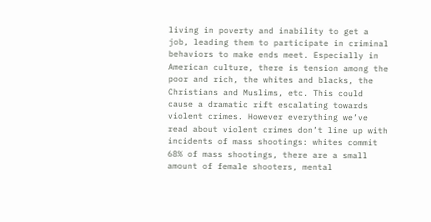living in poverty and inability to get a job, leading them to participate in criminal behaviors to make ends meet. Especially in American culture, there is tension among the poor and rich, the whites and blacks, the Christians and Muslims, etc. This could cause a dramatic rift escalating towards violent crimes. However everything we’ve read about violent crimes don’t line up with incidents of mass shootings: whites commit 68% of mass shootings, there are a small amount of female shooters, mental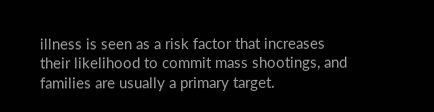illness is seen as a risk factor that increases their likelihood to commit mass shootings, and families are usually a primary target.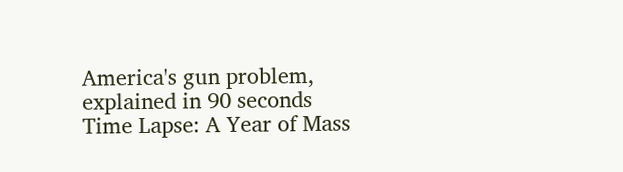America's gun problem, explained in 90 seconds
Time Lapse: A Year of Mass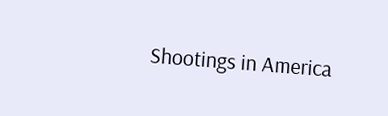Shootings in America